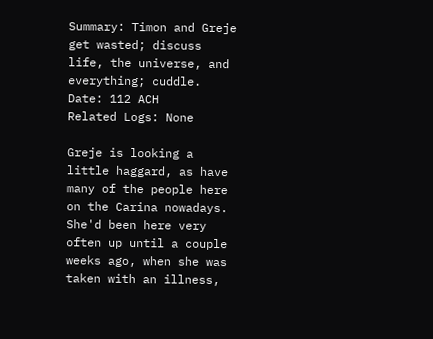Summary: Timon and Greje get wasted; discuss life, the universe, and everything; cuddle.
Date: 112 ACH
Related Logs: None

Greje is looking a little haggard, as have many of the people here on the Carina nowadays. She'd been here very often up until a couple weeks ago, when she was taken with an illness,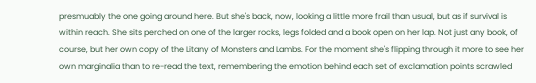presmuably the one going around here. But she's back, now, looking a little more frail than usual, but as if survival is within reach. She sits perched on one of the larger rocks, legs folded and a book open on her lap. Not just any book, of course, but her own copy of the Litany of Monsters and Lambs. For the moment she's flipping through it more to see her own marginalia than to re-read the text, remembering the emotion behind each set of exclamation points scrawled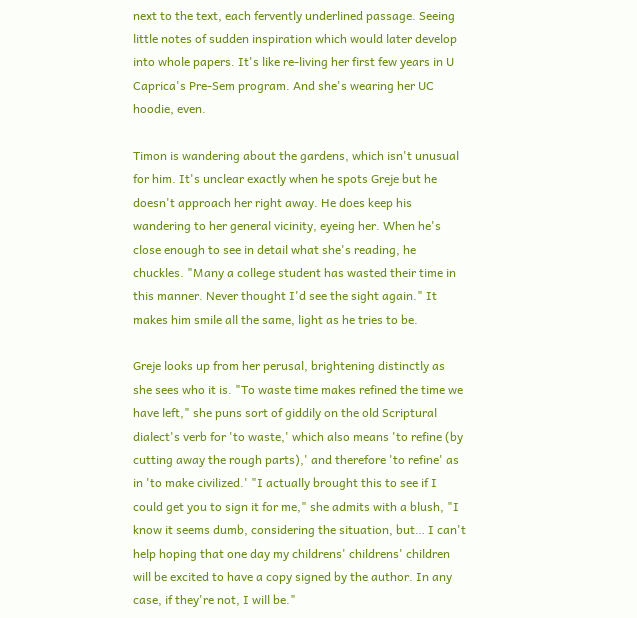next to the text, each fervently underlined passage. Seeing little notes of sudden inspiration which would later develop into whole papers. It's like re-living her first few years in U Caprica's Pre-Sem program. And she's wearing her UC hoodie, even.

Timon is wandering about the gardens, which isn't unusual for him. It's unclear exactly when he spots Greje but he doesn't approach her right away. He does keep his wandering to her general vicinity, eyeing her. When he's close enough to see in detail what she's reading, he chuckles. "Many a college student has wasted their time in this manner. Never thought I'd see the sight again." It makes him smile all the same, light as he tries to be.

Greje looks up from her perusal, brightening distinctly as she sees who it is. "To waste time makes refined the time we have left," she puns sort of giddily on the old Scriptural dialect's verb for 'to waste,' which also means 'to refine (by cutting away the rough parts),' and therefore 'to refine' as in 'to make civilized.' "I actually brought this to see if I could get you to sign it for me," she admits with a blush, "I know it seems dumb, considering the situation, but… I can't help hoping that one day my childrens' childrens' children will be excited to have a copy signed by the author. In any case, if they're not, I will be."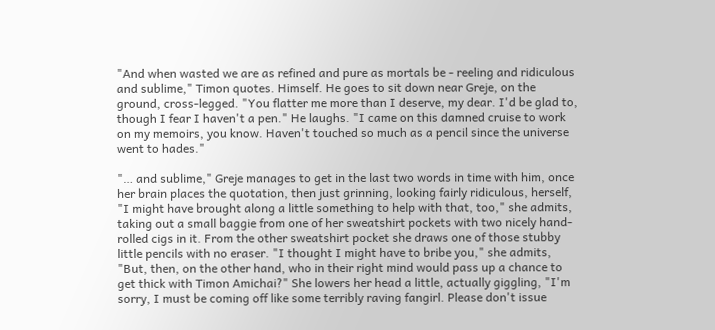"And when wasted we are as refined and pure as mortals be - reeling and ridiculous and sublime," Timon quotes. Himself. He goes to sit down near Greje, on the ground, cross-legged. "You flatter me more than I deserve, my dear. I'd be glad to, though I fear I haven't a pen." He laughs. "I came on this damned cruise to work on my memoirs, you know. Haven't touched so much as a pencil since the universe went to hades."

"… and sublime," Greje manages to get in the last two words in time with him, once her brain places the quotation, then just grinning, looking fairly ridiculous, herself, "I might have brought along a little something to help with that, too," she admits, taking out a small baggie from one of her sweatshirt pockets with two nicely hand-rolled cigs in it. From the other sweatshirt pocket she draws one of those stubby little pencils with no eraser. "I thought I might have to bribe you," she admits, "But, then, on the other hand, who in their right mind would pass up a chance to get thick with Timon Amichai?" She lowers her head a little, actually giggling, "I'm sorry, I must be coming off like some terribly raving fangirl. Please don't issue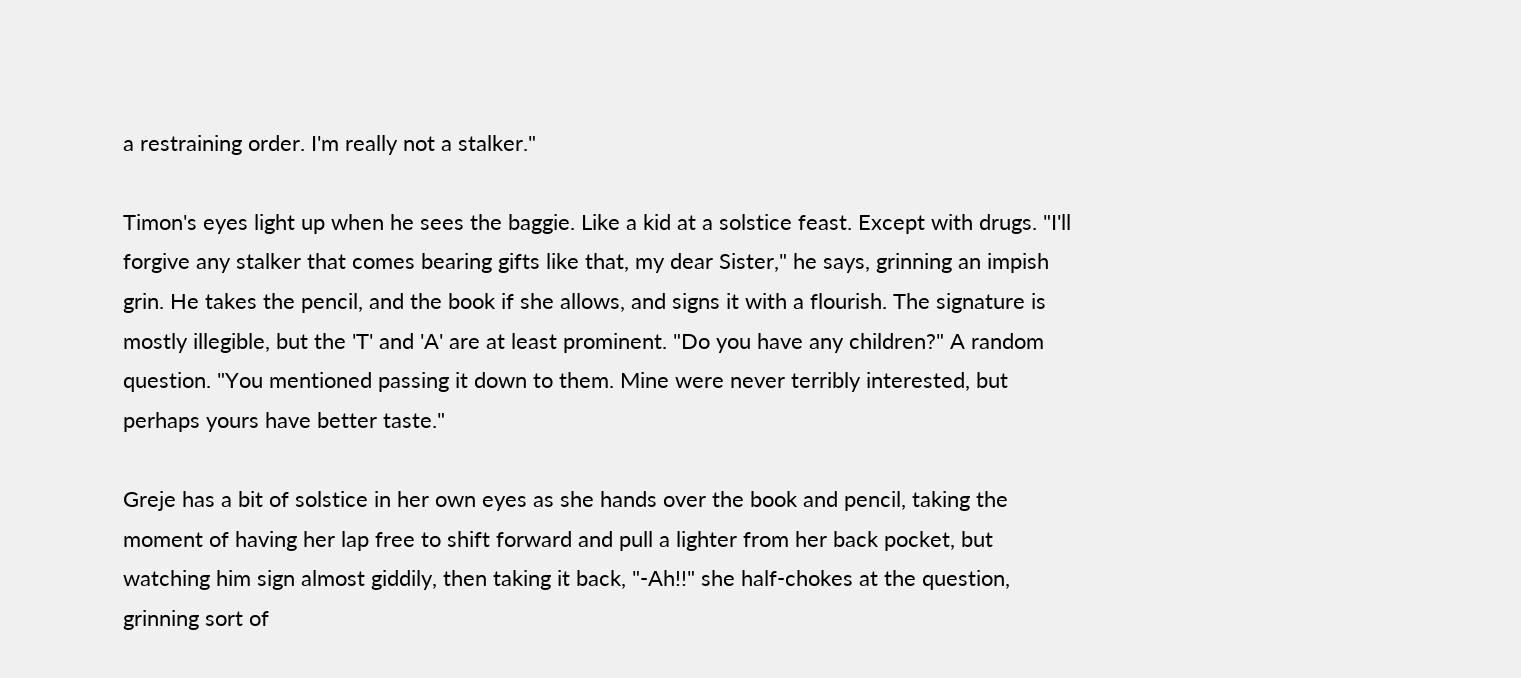a restraining order. I'm really not a stalker."

Timon's eyes light up when he sees the baggie. Like a kid at a solstice feast. Except with drugs. "I'll forgive any stalker that comes bearing gifts like that, my dear Sister," he says, grinning an impish grin. He takes the pencil, and the book if she allows, and signs it with a flourish. The signature is mostly illegible, but the 'T' and 'A' are at least prominent. "Do you have any children?" A random question. "You mentioned passing it down to them. Mine were never terribly interested, but perhaps yours have better taste."

Greje has a bit of solstice in her own eyes as she hands over the book and pencil, taking the moment of having her lap free to shift forward and pull a lighter from her back pocket, but watching him sign almost giddily, then taking it back, "-Ah!!" she half-chokes at the question, grinning sort of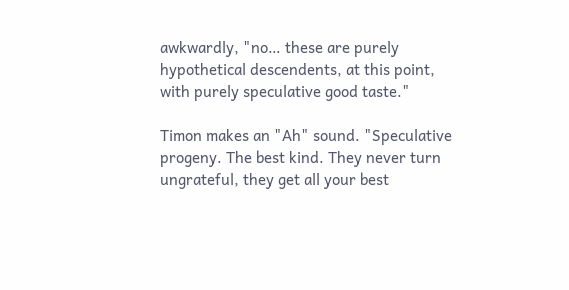awkwardly, "no… these are purely hypothetical descendents, at this point, with purely speculative good taste."

Timon makes an "Ah" sound. "Speculative progeny. The best kind. They never turn ungrateful, they get all your best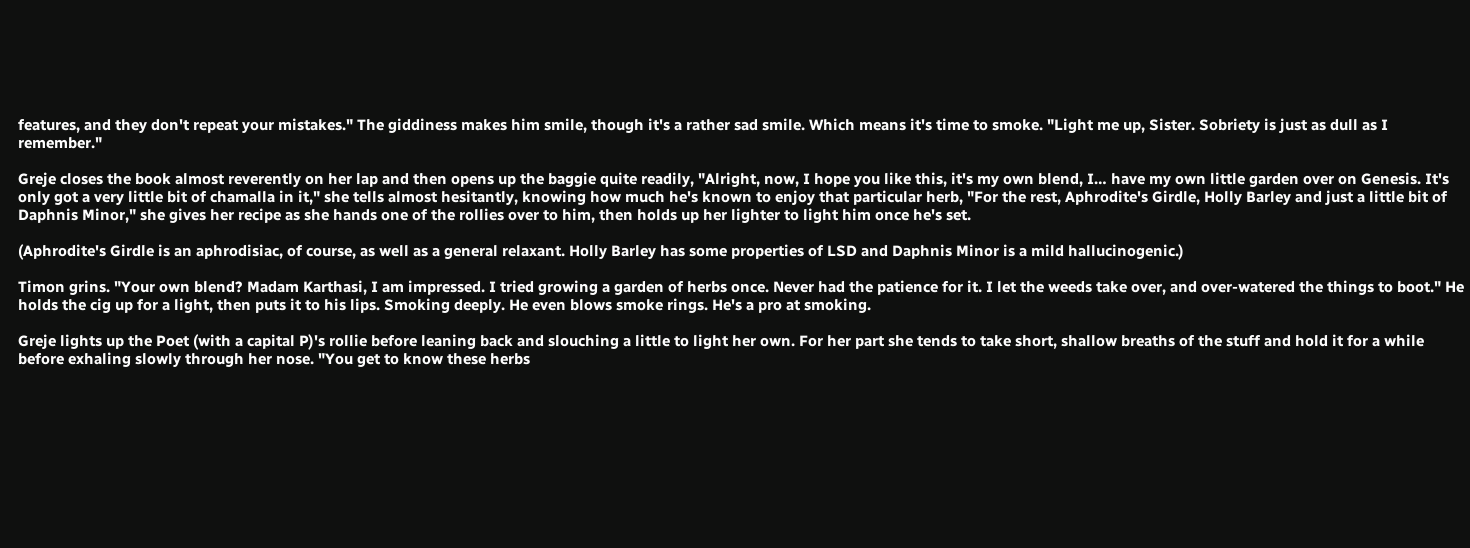features, and they don't repeat your mistakes." The giddiness makes him smile, though it's a rather sad smile. Which means it's time to smoke. "Light me up, Sister. Sobriety is just as dull as I remember."

Greje closes the book almost reverently on her lap and then opens up the baggie quite readily, "Alright, now, I hope you like this, it's my own blend, I… have my own little garden over on Genesis. It's only got a very little bit of chamalla in it," she tells almost hesitantly, knowing how much he's known to enjoy that particular herb, "For the rest, Aphrodite's Girdle, Holly Barley and just a little bit of Daphnis Minor," she gives her recipe as she hands one of the rollies over to him, then holds up her lighter to light him once he's set.

(Aphrodite's Girdle is an aphrodisiac, of course, as well as a general relaxant. Holly Barley has some properties of LSD and Daphnis Minor is a mild hallucinogenic.)

Timon grins. "Your own blend? Madam Karthasi, I am impressed. I tried growing a garden of herbs once. Never had the patience for it. I let the weeds take over, and over-watered the things to boot." He holds the cig up for a light, then puts it to his lips. Smoking deeply. He even blows smoke rings. He's a pro at smoking.

Greje lights up the Poet (with a capital P)'s rollie before leaning back and slouching a little to light her own. For her part she tends to take short, shallow breaths of the stuff and hold it for a while before exhaling slowly through her nose. "You get to know these herbs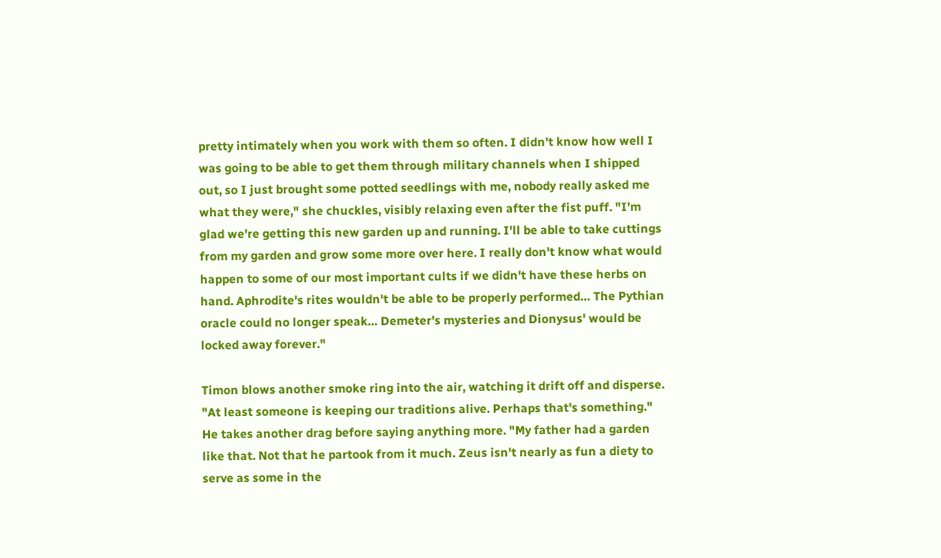pretty intimately when you work with them so often. I didn't know how well I was going to be able to get them through military channels when I shipped out, so I just brought some potted seedlings with me, nobody really asked me what they were," she chuckles, visibly relaxing even after the fist puff. "I'm glad we're getting this new garden up and running. I'll be able to take cuttings from my garden and grow some more over here. I really don't know what would happen to some of our most important cults if we didn't have these herbs on hand. Aphrodite's rites wouldn't be able to be properly performed… The Pythian oracle could no longer speak… Demeter's mysteries and Dionysus' would be locked away forever."

Timon blows another smoke ring into the air, watching it drift off and disperse. "At least someone is keeping our traditions alive. Perhaps that's something." He takes another drag before saying anything more. "My father had a garden like that. Not that he partook from it much. Zeus isn't nearly as fun a diety to serve as some in the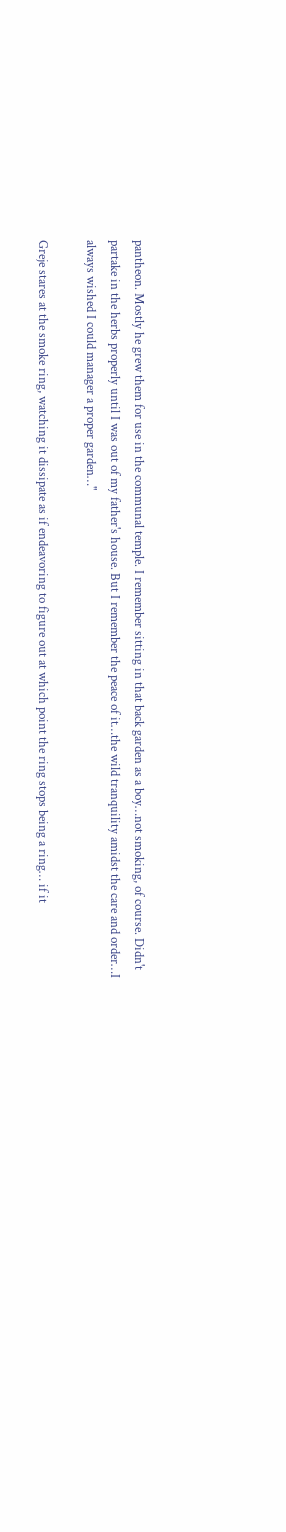pantheon. Mostly he grew them for use in the communal temple. I remember sitting in that back garden as a boy…not smoking, of course. Didn't partake in the herbs properly until I was out of my father's house. But I remember the peace of it…the wild tranquility amidst the care and order…I always wished I could manager a proper garden…"

Greje stares at the smoke ring, watching it dissipate as if endeavoring to figure out at which point the ring stops being a ring… if it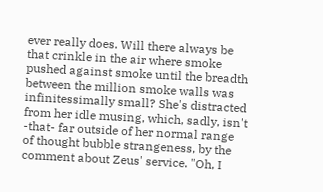ever really does. Will there always be that crinkle in the air where smoke pushed against smoke until the breadth between the million smoke walls was infinitessimally small? She's distracted from her idle musing, which, sadly, isn't -that- far outside of her normal range of thought bubble strangeness, by the comment about Zeus' service. "Oh, I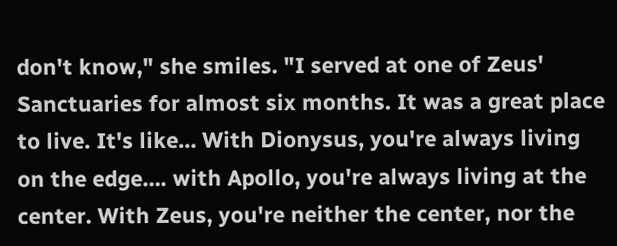don't know," she smiles. "I served at one of Zeus' Sanctuaries for almost six months. It was a great place to live. It's like… With Dionysus, you're always living on the edge…. with Apollo, you're always living at the center. With Zeus, you're neither the center, nor the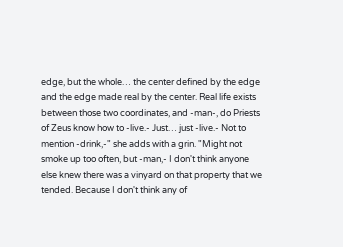edge, but the whole… the center defined by the edge and the edge made real by the center. Real life exists between those two coordinates, and -man-, do Priests of Zeus know how to -live.- Just… just -live.- Not to mention -drink,-" she adds with a grin. "Might not smoke up too often, but -man,- I don't think anyone else knew there was a vinyard on that property that we tended. Because I don't think any of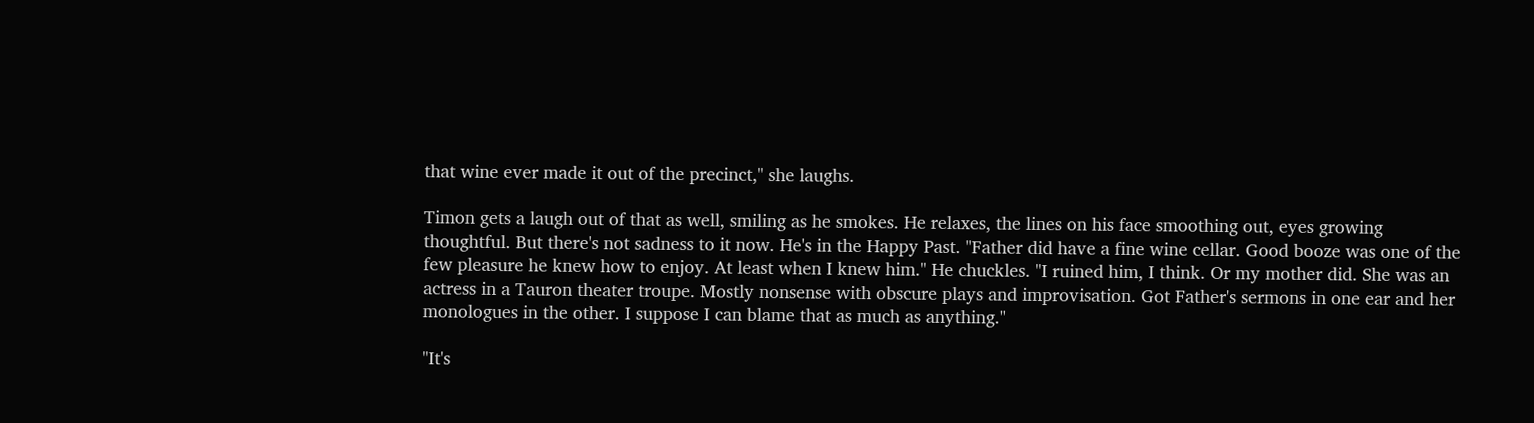that wine ever made it out of the precinct," she laughs.

Timon gets a laugh out of that as well, smiling as he smokes. He relaxes, the lines on his face smoothing out, eyes growing thoughtful. But there's not sadness to it now. He's in the Happy Past. "Father did have a fine wine cellar. Good booze was one of the few pleasure he knew how to enjoy. At least when I knew him." He chuckles. "I ruined him, I think. Or my mother did. She was an actress in a Tauron theater troupe. Mostly nonsense with obscure plays and improvisation. Got Father's sermons in one ear and her monologues in the other. I suppose I can blame that as much as anything."

"It's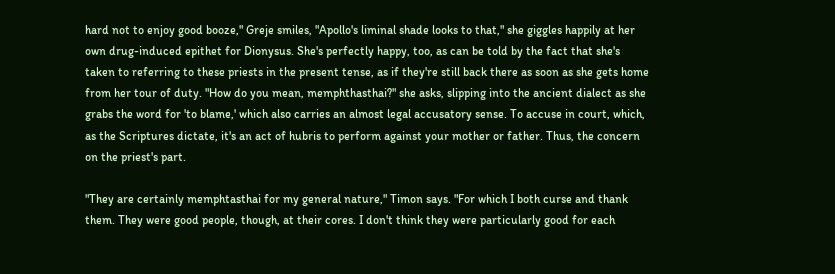hard not to enjoy good booze," Greje smiles, "Apollo's liminal shade looks to that," she giggles happily at her own drug-induced epithet for Dionysus. She's perfectly happy, too, as can be told by the fact that she's taken to referring to these priests in the present tense, as if they're still back there as soon as she gets home from her tour of duty. "How do you mean, memphthasthai?" she asks, slipping into the ancient dialect as she grabs the word for 'to blame,' which also carries an almost legal accusatory sense. To accuse in court, which, as the Scriptures dictate, it's an act of hubris to perform against your mother or father. Thus, the concern on the priest's part.

"They are certainly memphtasthai for my general nature," Timon says. "For which I both curse and thank them. They were good people, though, at their cores. I don't think they were particularly good for each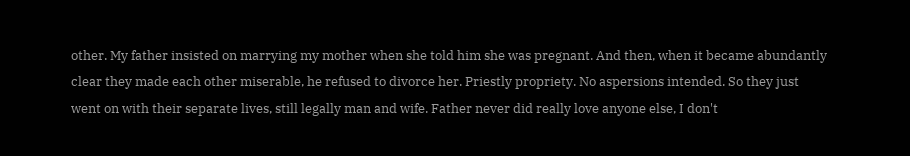other. My father insisted on marrying my mother when she told him she was pregnant. And then, when it became abundantly clear they made each other miserable, he refused to divorce her. Priestly propriety. No aspersions intended. So they just went on with their separate lives, still legally man and wife. Father never did really love anyone else, I don't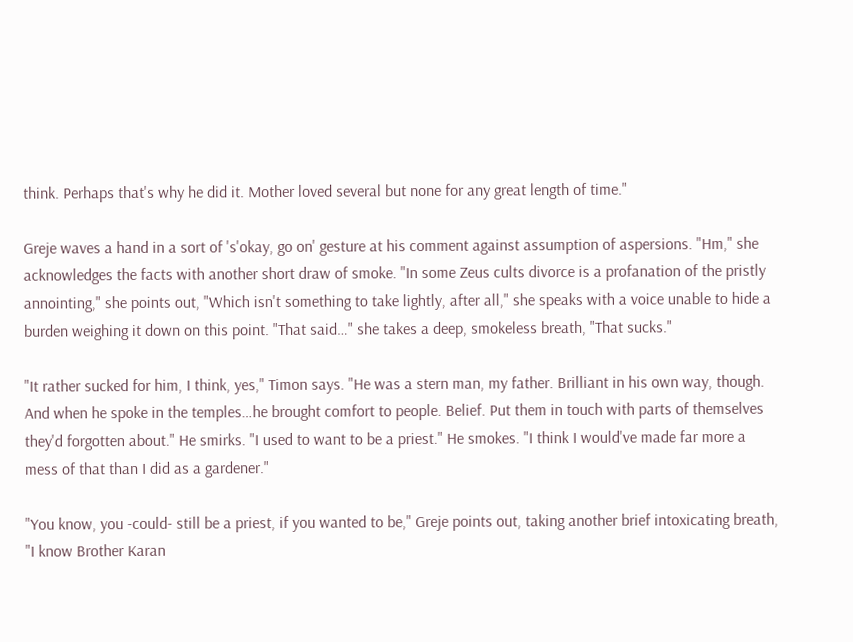think. Perhaps that's why he did it. Mother loved several but none for any great length of time."

Greje waves a hand in a sort of 's'okay, go on' gesture at his comment against assumption of aspersions. "Hm," she acknowledges the facts with another short draw of smoke. "In some Zeus cults divorce is a profanation of the pristly annointing," she points out, "Which isn't something to take lightly, after all," she speaks with a voice unable to hide a burden weighing it down on this point. "That said…" she takes a deep, smokeless breath, "That sucks."

"It rather sucked for him, I think, yes," Timon says. "He was a stern man, my father. Brilliant in his own way, though. And when he spoke in the temples…he brought comfort to people. Belief. Put them in touch with parts of themselves they'd forgotten about." He smirks. "I used to want to be a priest." He smokes. "I think I would've made far more a mess of that than I did as a gardener."

"You know, you -could- still be a priest, if you wanted to be," Greje points out, taking another brief intoxicating breath, "I know Brother Karan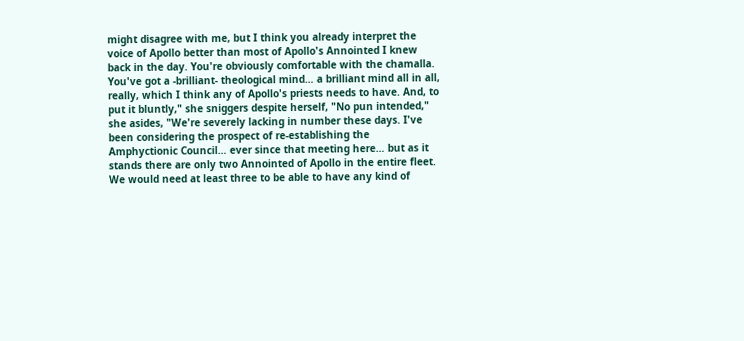might disagree with me, but I think you already interpret the voice of Apollo better than most of Apollo's Annointed I knew back in the day. You're obviously comfortable with the chamalla. You've got a -brilliant- theological mind… a brilliant mind all in all, really, which I think any of Apollo's priests needs to have. And, to put it bluntly," she sniggers despite herself, "No pun intended," she asides, "We're severely lacking in number these days. I've been considering the prospect of re-establishing the Amphyctionic Council… ever since that meeting here… but as it stands there are only two Annointed of Apollo in the entire fleet. We would need at least three to be able to have any kind of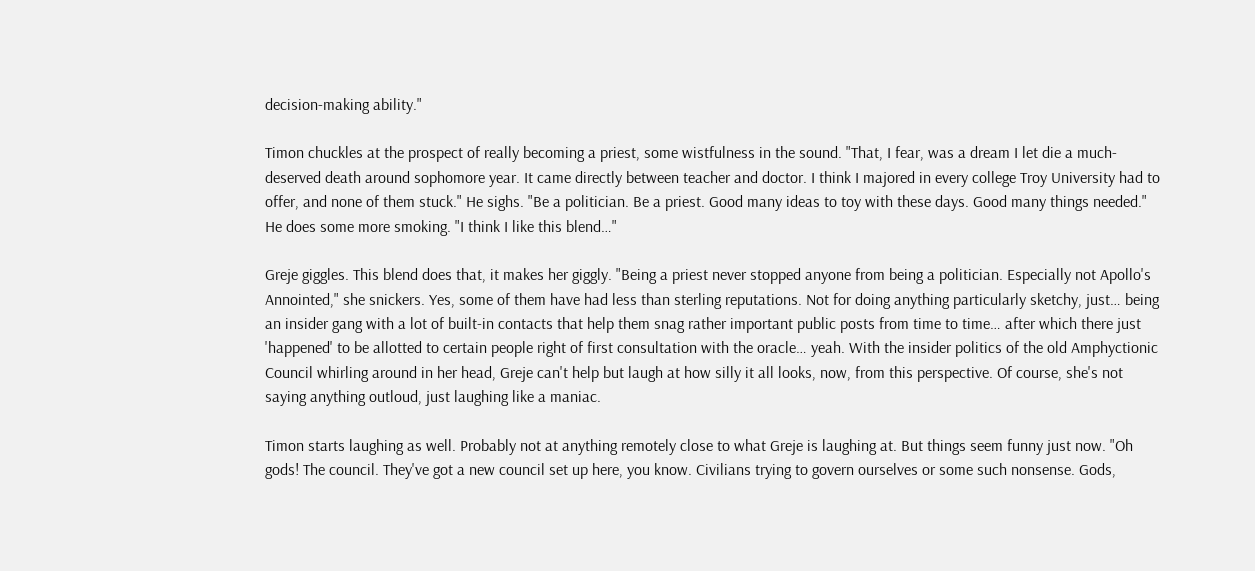decision-making ability."

Timon chuckles at the prospect of really becoming a priest, some wistfulness in the sound. "That, I fear, was a dream I let die a much-deserved death around sophomore year. It came directly between teacher and doctor. I think I majored in every college Troy University had to offer, and none of them stuck." He sighs. "Be a politician. Be a priest. Good many ideas to toy with these days. Good many things needed." He does some more smoking. "I think I like this blend…"

Greje giggles. This blend does that, it makes her giggly. "Being a priest never stopped anyone from being a politician. Especially not Apollo's Annointed," she snickers. Yes, some of them have had less than sterling reputations. Not for doing anything particularly sketchy, just… being an insider gang with a lot of built-in contacts that help them snag rather important public posts from time to time… after which there just 'happened' to be allotted to certain people right of first consultation with the oracle… yeah. With the insider politics of the old Amphyctionic Council whirling around in her head, Greje can't help but laugh at how silly it all looks, now, from this perspective. Of course, she's not saying anything outloud, just laughing like a maniac.

Timon starts laughing as well. Probably not at anything remotely close to what Greje is laughing at. But things seem funny just now. "Oh gods! The council. They've got a new council set up here, you know. Civilians trying to govern ourselves or some such nonsense. Gods,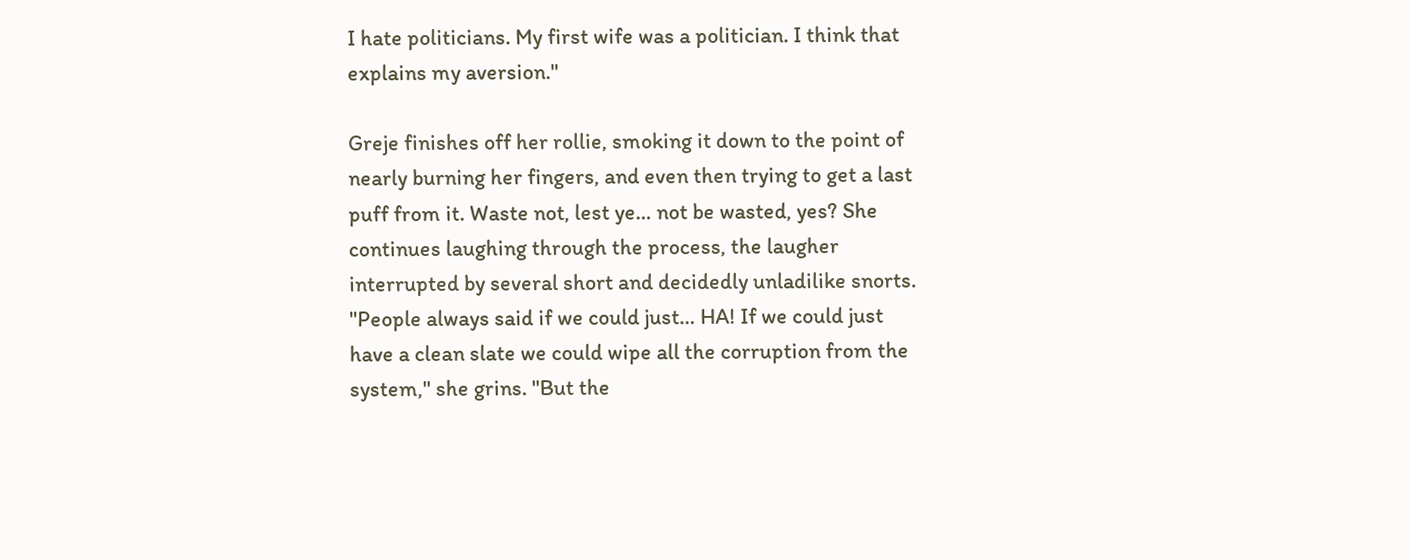I hate politicians. My first wife was a politician. I think that explains my aversion."

Greje finishes off her rollie, smoking it down to the point of nearly burning her fingers, and even then trying to get a last puff from it. Waste not, lest ye… not be wasted, yes? She continues laughing through the process, the laugher interrupted by several short and decidedly unladilike snorts. "People always said if we could just… HA! If we could just have a clean slate we could wipe all the corruption from the system," she grins. "But the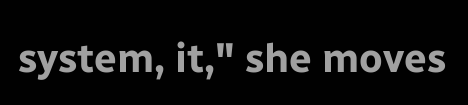system, it," she moves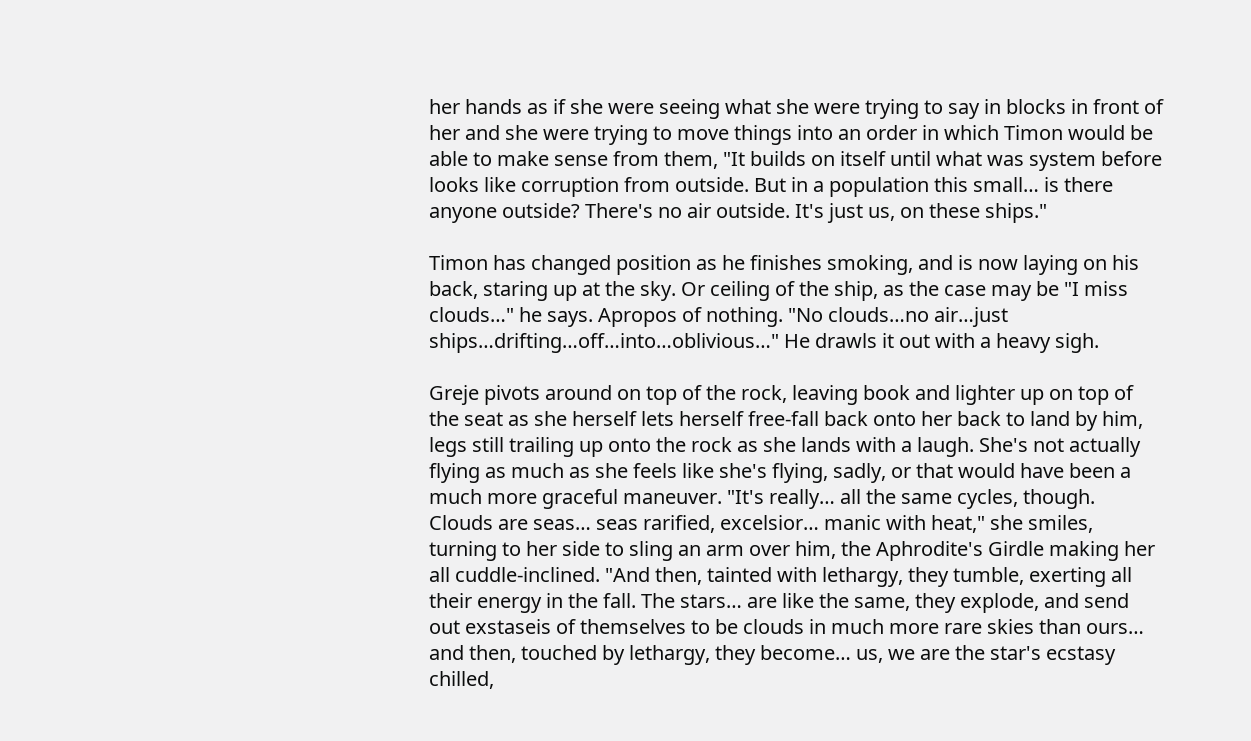her hands as if she were seeing what she were trying to say in blocks in front of her and she were trying to move things into an order in which Timon would be able to make sense from them, "It builds on itself until what was system before looks like corruption from outside. But in a population this small… is there anyone outside? There's no air outside. It's just us, on these ships."

Timon has changed position as he finishes smoking, and is now laying on his back, staring up at the sky. Or ceiling of the ship, as the case may be "I miss clouds…" he says. Apropos of nothing. "No clouds…no air…just ships…drifting…off…into…oblivious…" He drawls it out with a heavy sigh.

Greje pivots around on top of the rock, leaving book and lighter up on top of the seat as she herself lets herself free-fall back onto her back to land by him, legs still trailing up onto the rock as she lands with a laugh. She's not actually flying as much as she feels like she's flying, sadly, or that would have been a much more graceful maneuver. "It's really… all the same cycles, though. Clouds are seas… seas rarified, excelsior… manic with heat," she smiles, turning to her side to sling an arm over him, the Aphrodite's Girdle making her all cuddle-inclined. "And then, tainted with lethargy, they tumble, exerting all their energy in the fall. The stars… are like the same, they explode, and send out exstaseis of themselves to be clouds in much more rare skies than ours… and then, touched by lethargy, they become… us, we are the star's ecstasy chilled,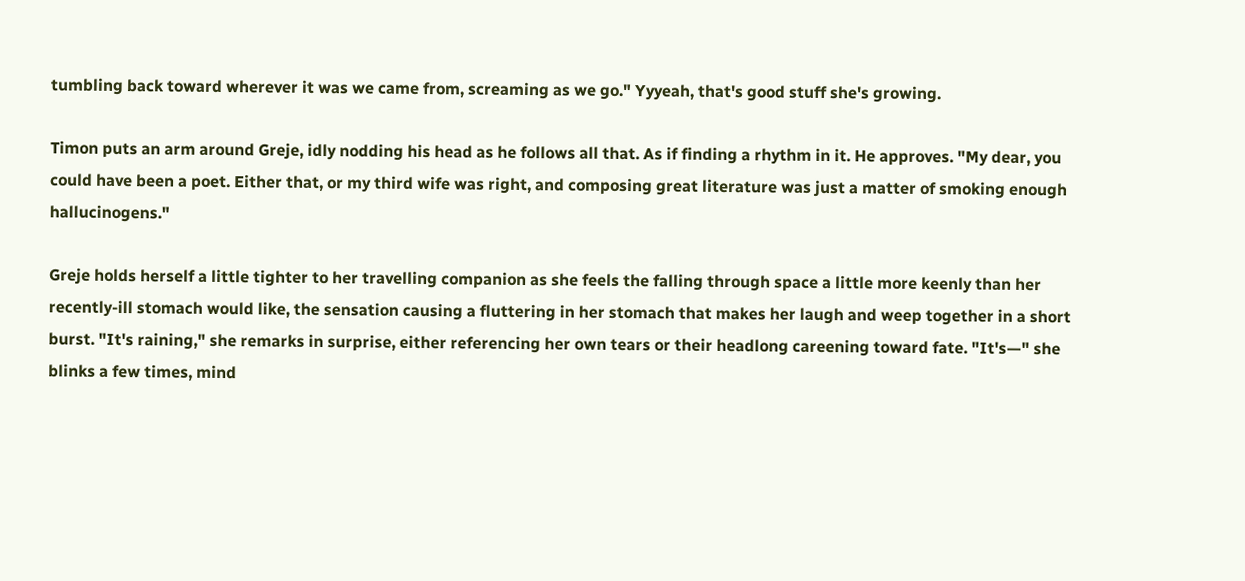tumbling back toward wherever it was we came from, screaming as we go." Yyyeah, that's good stuff she's growing.

Timon puts an arm around Greje, idly nodding his head as he follows all that. As if finding a rhythm in it. He approves. "My dear, you could have been a poet. Either that, or my third wife was right, and composing great literature was just a matter of smoking enough hallucinogens."

Greje holds herself a little tighter to her travelling companion as she feels the falling through space a little more keenly than her recently-ill stomach would like, the sensation causing a fluttering in her stomach that makes her laugh and weep together in a short burst. "It's raining," she remarks in surprise, either referencing her own tears or their headlong careening toward fate. "It's—" she blinks a few times, mind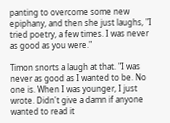panting to overcome some new epiphany, and then she just laughs, "I tried poetry, a few times. I was never as good as you were."

Timon snorts a laugh at that. "I was never as good as I wanted to be. No one is. When I was younger, I just wrote. Didn't give a damn if anyone wanted to read it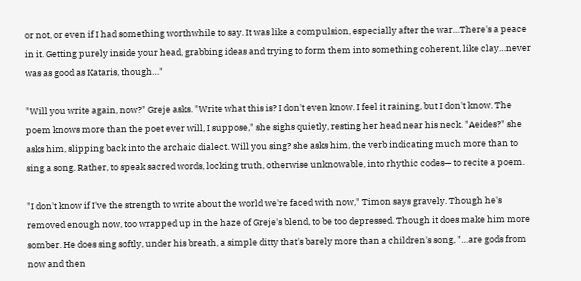or not, or even if I had something worthwhile to say. It was like a compulsion, especially after the war…There's a peace in it. Getting purely inside your head, grabbing ideas and trying to form them into something coherent, like clay…never was as good as Kataris, though…"

"Will you write again, now?" Greje asks. "Write what this is? I don't even know. I feel it raining, but I don't know. The poem knows more than the poet ever will, I suppose," she sighs quietly, resting her head near his neck. "Aeides?" she asks him, slipping back into the archaic dialect. Will you sing? she asks him, the verb indicating much more than to sing a song. Rather, to speak sacred words, locking truth, otherwise unknowable, into rhythic codes— to recite a poem.

"I don't know if I've the strength to write about the world we're faced with now," Timon says gravely. Though he's removed enough now, too wrapped up in the haze of Greje's blend, to be too depressed. Though it does make him more somber. He does sing softly, under his breath, a simple ditty that's barely more than a children's song, "…are gods from now and then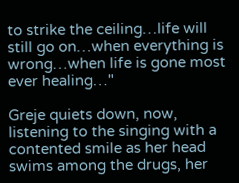to strike the ceiling…life will still go on…when everything is wrong…when life is gone most ever healing…"

Greje quiets down, now, listening to the singing with a contented smile as her head swims among the drugs, her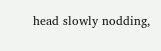head slowly nodding,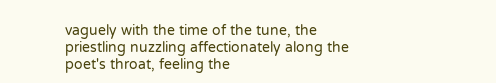vaguely with the time of the tune, the priestling nuzzling affectionately along the poet's throat, feeling the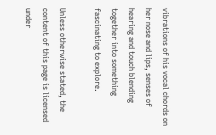vibrations of his vocal chords on her nose and lips, senses of hearing and touch blending together into something fascinating to explore.

Unless otherwise stated, the content of this page is licensed under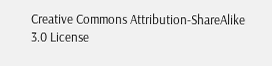Creative Commons Attribution-ShareAlike 3.0 License